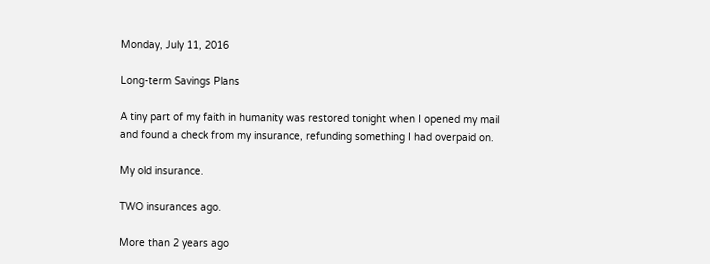Monday, July 11, 2016

Long-term Savings Plans

A tiny part of my faith in humanity was restored tonight when I opened my mail and found a check from my insurance, refunding something I had overpaid on.

My old insurance.

TWO insurances ago.

More than 2 years ago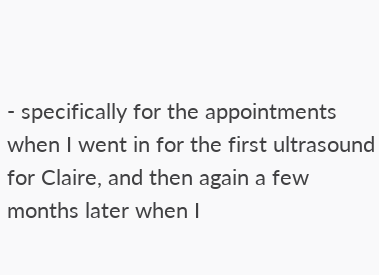- specifically for the appointments when I went in for the first ultrasound for Claire, and then again a few months later when I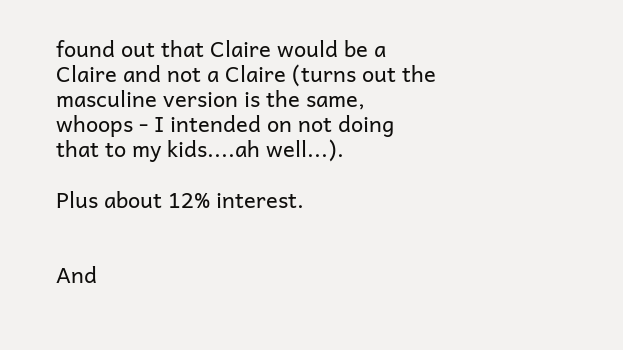found out that Claire would be a Claire and not a Claire (turns out the masculine version is the same, whoops - I intended on not doing that to my kids....ah well...).

Plus about 12% interest.


And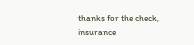thanks for the check, insurance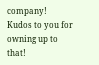company! Kudos to you for owning up to that!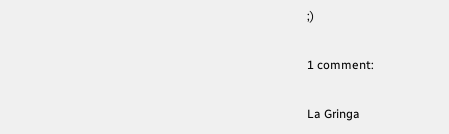;)

1 comment:

La Gringa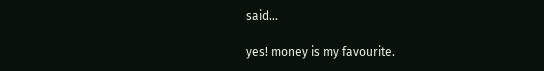said...

yes! money is my favourite.